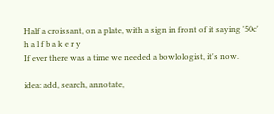Half a croissant, on a plate, with a sign in front of it saying '50c'
h a l f b a k e r y
If ever there was a time we needed a bowlologist, it's now.

idea: add, search, annotate,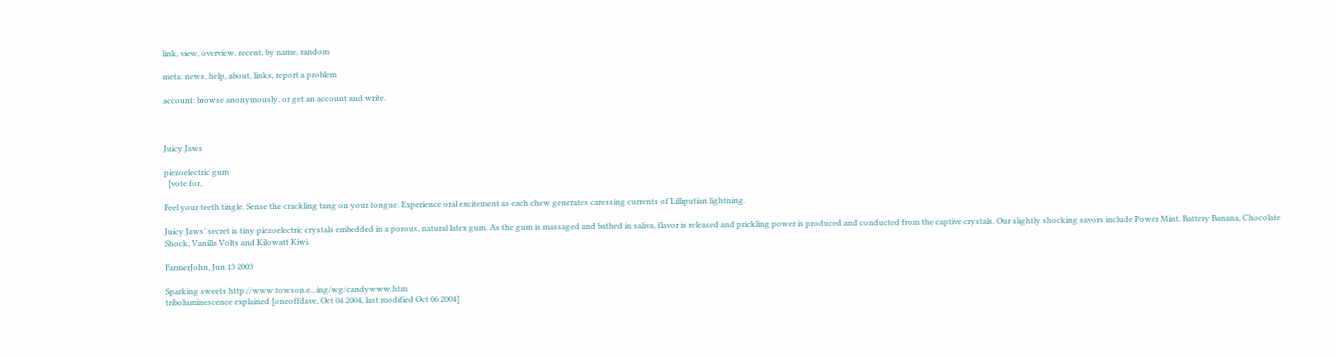link, view, overview, recent, by name, random

meta: news, help, about, links, report a problem

account: browse anonymously, or get an account and write.



Juicy Jaws

piezoelectric gum
  [vote for,

Feel your teeth tingle. Sense the crackling tang on your tongue. Experience oral excitement as each chew generates caressing currents of Lilliputian lightning.

Juicy Jaws’ secret is tiny piezoelectric crystals embedded in a porous, natural latex gum. As the gum is massaged and bathed in saliva, flavor is released and prickling power is produced and conducted from the captive crystals. Our slightly shocking savors include Power Mint, Battery Banana, Chocolate Shock, Vanilla Volts and Kilowatt Kiwi.

FarmerJohn, Jun 13 2003

Sparking sweets http://www.towson.e...ing/wg/candywww.htm
triboluminescence explained [oneoffdave, Oct 04 2004, last modified Oct 06 2004]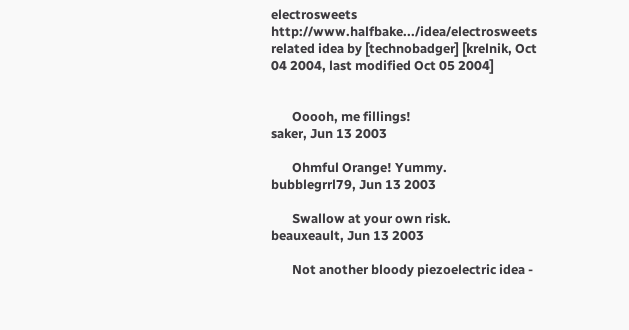electrosweets http://www.halfbake.../idea/electrosweets
related idea by [technobadger] [krelnik, Oct 04 2004, last modified Oct 05 2004]


       Ooooh, me fillings!
saker, Jun 13 2003

       Ohmful Orange! Yummy.
bubblegrrl79, Jun 13 2003

       Swallow at your own risk.
beauxeault, Jun 13 2003

       Not another bloody piezoelectric idea -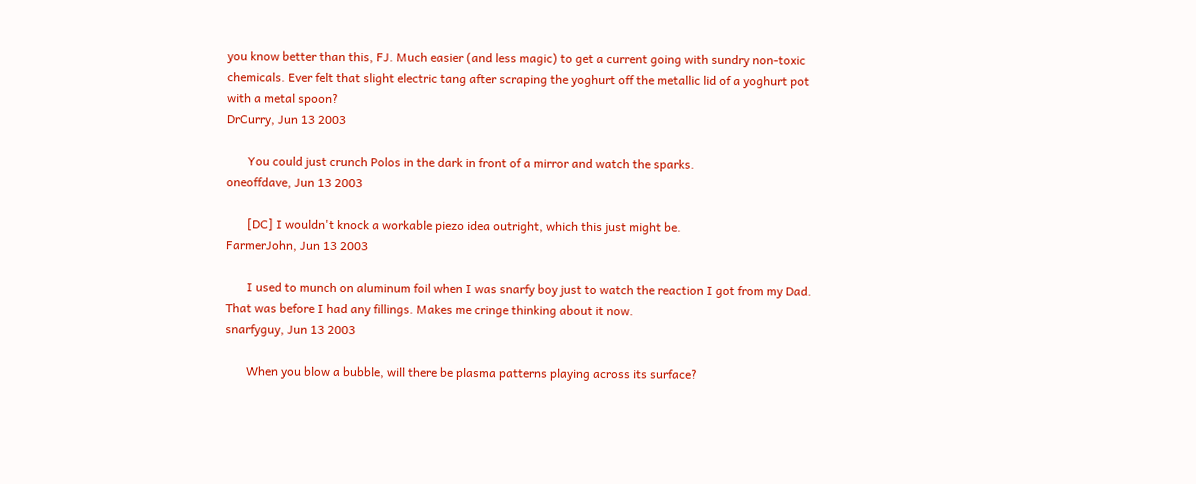you know better than this, FJ. Much easier (and less magic) to get a current going with sundry non-toxic chemicals. Ever felt that slight electric tang after scraping the yoghurt off the metallic lid of a yoghurt pot with a metal spoon?
DrCurry, Jun 13 2003

       You could just crunch Polos in the dark in front of a mirror and watch the sparks.
oneoffdave, Jun 13 2003

       [DC] I wouldn't knock a workable piezo idea outright, which this just might be.
FarmerJohn, Jun 13 2003

       I used to munch on aluminum foil when I was snarfy boy just to watch the reaction I got from my Dad. That was before I had any fillings. Makes me cringe thinking about it now.
snarfyguy, Jun 13 2003

       When you blow a bubble, will there be plasma patterns playing across its surface?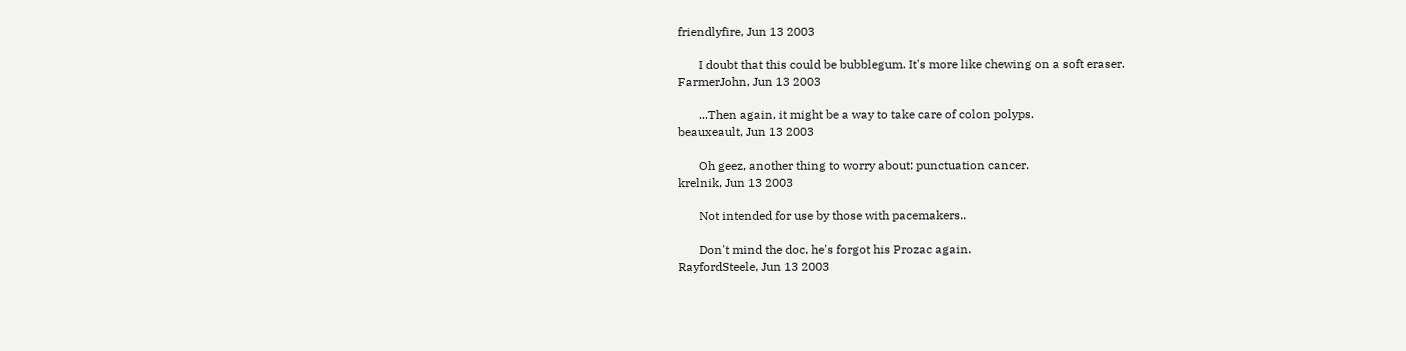friendlyfire, Jun 13 2003

       I doubt that this could be bubblegum. It's more like chewing on a soft eraser.
FarmerJohn, Jun 13 2003

       ...Then again, it might be a way to take care of colon polyps.
beauxeault, Jun 13 2003

       Oh geez, another thing to worry about: punctuation cancer.
krelnik, Jun 13 2003

       Not intended for use by those with pacemakers..

       Don't mind the doc, he's forgot his Prozac again.
RayfordSteele, Jun 13 2003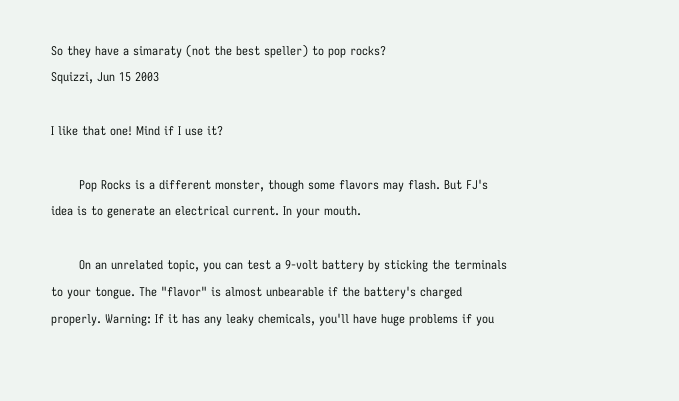So they have a simaraty (not the best speller) to pop rocks?
Squizzi, Jun 15 2003

I like that one! Mind if I use it?

       Pop Rocks is a different monster, though some flavors may flash. But FJ's idea is to generate an electrical current. In your mouth.

       On an unrelated topic, you can test a 9-volt battery by sticking the terminals to your tongue. The "flavor" is almost unbearable if the battery's charged properly. Warning: If it has any leaky chemicals, you'll have huge problems if you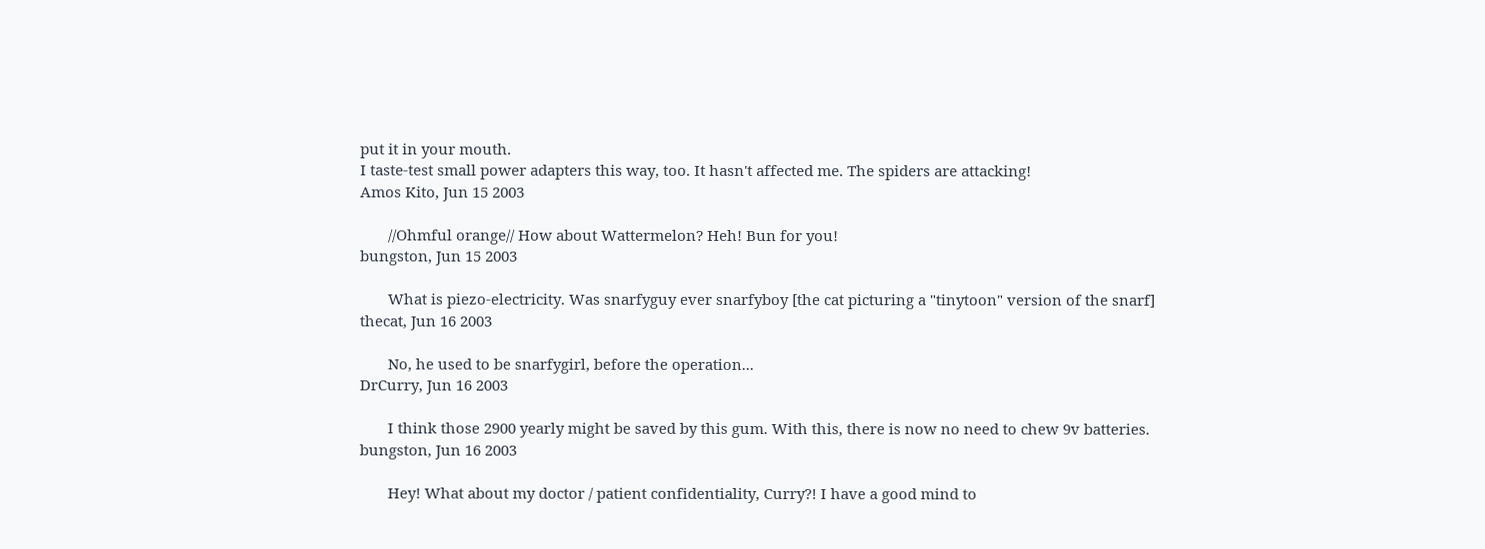put it in your mouth.
I taste-test small power adapters this way, too. It hasn't affected me. The spiders are attacking!
Amos Kito, Jun 15 2003

       //Ohmful orange// How about Wattermelon? Heh! Bun for you!
bungston, Jun 15 2003

       What is piezo-electricity. Was snarfyguy ever snarfyboy [the cat picturing a "tinytoon" version of the snarf]
thecat, Jun 16 2003

       No, he used to be snarfygirl, before the operation...
DrCurry, Jun 16 2003

       I think those 2900 yearly might be saved by this gum. With this, there is now no need to chew 9v batteries.
bungston, Jun 16 2003

       Hey! What about my doctor / patient confidentiality, Curry?! I have a good mind to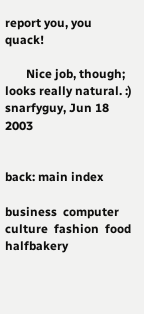report you, you quack!

       Nice job, though; looks really natural. :)
snarfyguy, Jun 18 2003


back: main index

business  computer  culture  fashion  food  halfbakery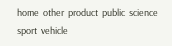home  other  product  public  science  sport  vehicle